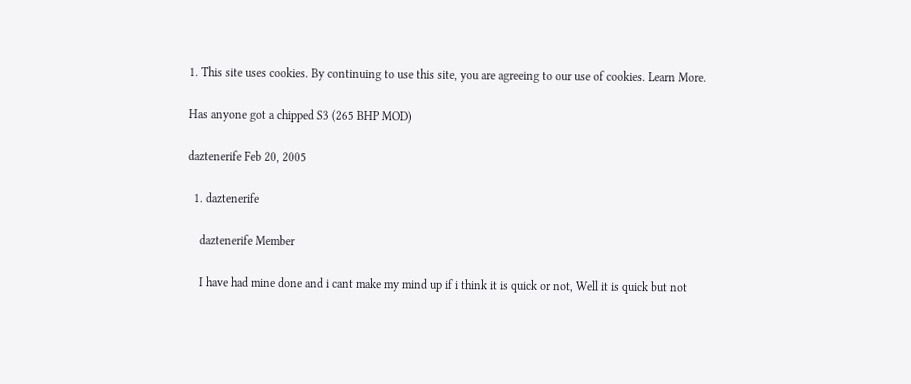1. This site uses cookies. By continuing to use this site, you are agreeing to our use of cookies. Learn More.

Has anyone got a chipped S3 (265 BHP MOD)

daztenerife Feb 20, 2005

  1. daztenerife

    daztenerife Member

    I have had mine done and i cant make my mind up if i think it is quick or not, Well it is quick but not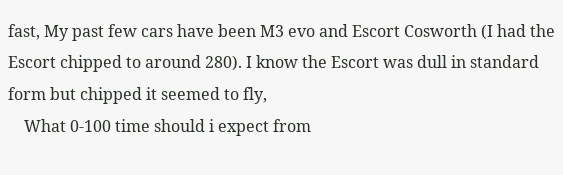fast, My past few cars have been M3 evo and Escort Cosworth (I had the Escort chipped to around 280). I know the Escort was dull in standard form but chipped it seemed to fly,
    What 0-100 time should i expect from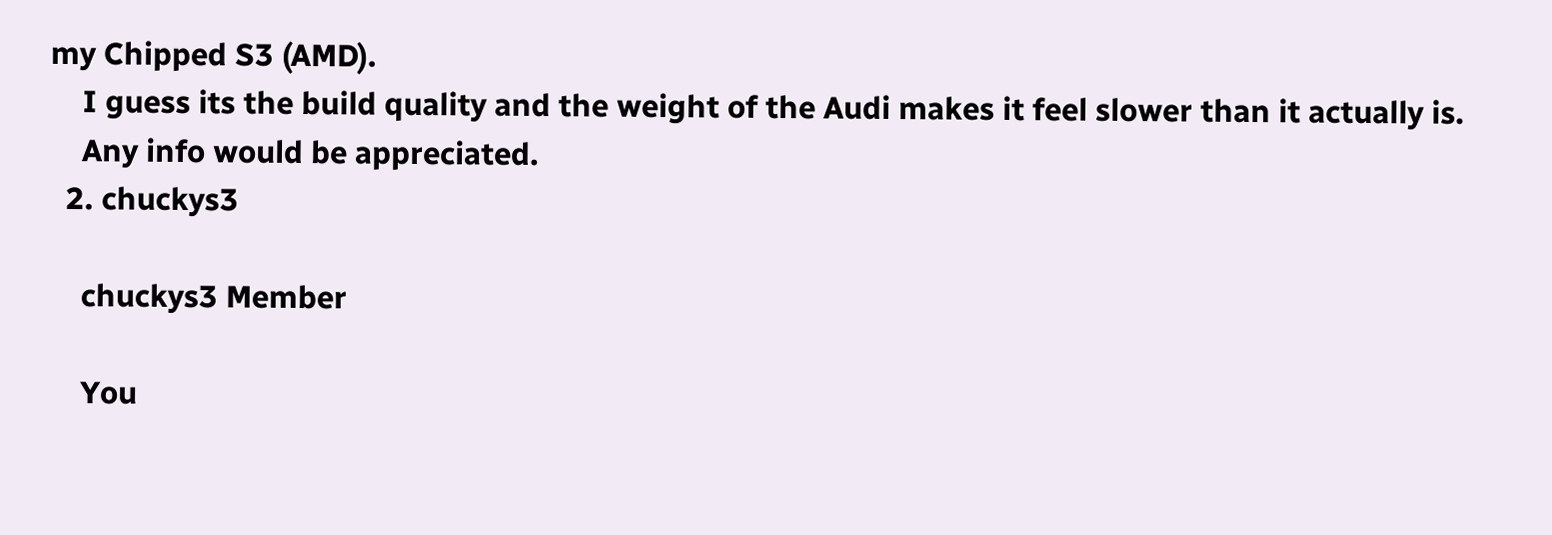my Chipped S3 (AMD).
    I guess its the build quality and the weight of the Audi makes it feel slower than it actually is.
    Any info would be appreciated.
  2. chuckys3

    chuckys3 Member

    You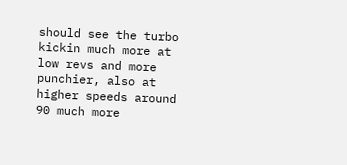should see the turbo kickin much more at low revs and more punchier, also at higher speeds around 90 much more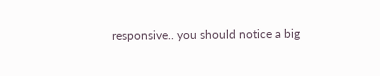responsive.. you should notice a big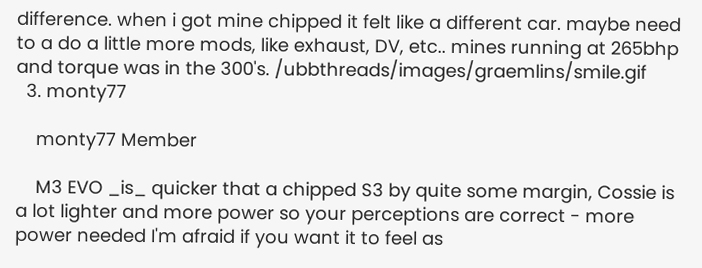difference. when i got mine chipped it felt like a different car. maybe need to a do a little more mods, like exhaust, DV, etc.. mines running at 265bhp and torque was in the 300's. /ubbthreads/images/graemlins/smile.gif
  3. monty77

    monty77 Member

    M3 EVO _is_ quicker that a chipped S3 by quite some margin, Cossie is a lot lighter and more power so your perceptions are correct - more power needed I'm afraid if you want it to feel as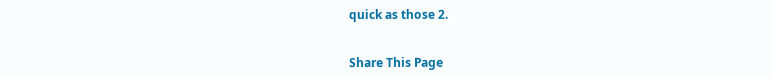quick as those 2.


Share This Page